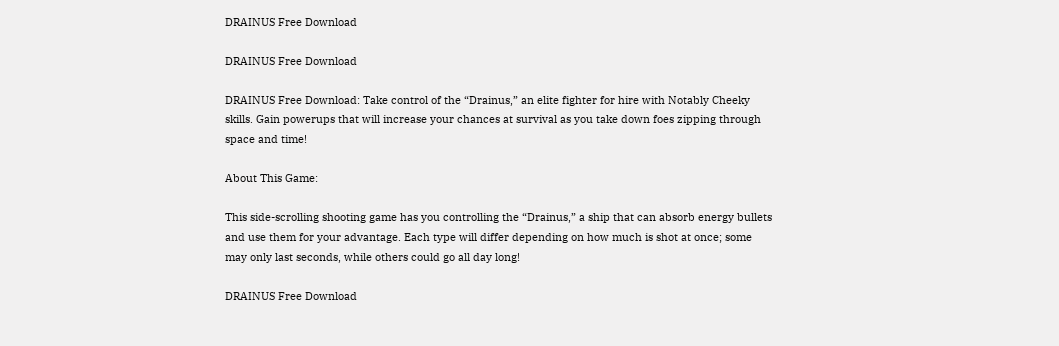DRAINUS Free Download

DRAINUS Free Download

DRAINUS Free Download: Take control of the “Drainus,” an elite fighter for hire with Notably Cheeky skills. Gain powerups that will increase your chances at survival as you take down foes zipping through space and time!

About This Game:

This side-scrolling shooting game has you controlling the “Drainus,” a ship that can absorb energy bullets and use them for your advantage. Each type will differ depending on how much is shot at once; some may only last seconds, while others could go all day long!

DRAINUS Free Download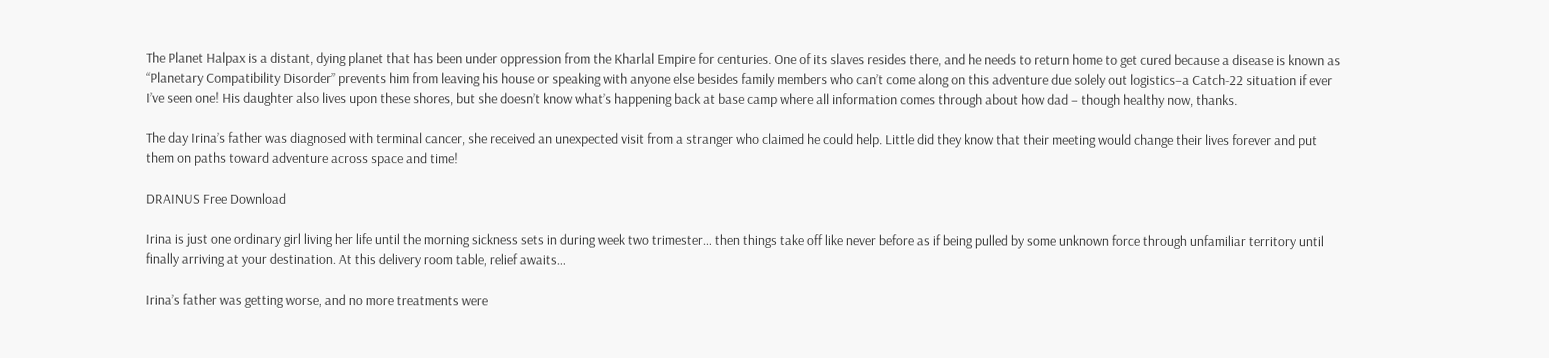The Planet Halpax is a distant, dying planet that has been under oppression from the Kharlal Empire for centuries. One of its slaves resides there, and he needs to return home to get cured because a disease is known as “Planetary Compatibility Disorder” prevents him from leaving his house or speaking with anyone else besides family members who can’t come along on this adventure due solely out logistics–a Catch-22 situation if ever I’ve seen one! His daughter also lives upon these shores, but she doesn’t know what’s happening back at base camp where all information comes through about how dad – though healthy now, thanks.

The day Irina’s father was diagnosed with terminal cancer, she received an unexpected visit from a stranger who claimed he could help. Little did they know that their meeting would change their lives forever and put them on paths toward adventure across space and time!

DRAINUS Free Download

Irina is just one ordinary girl living her life until the morning sickness sets in during week two trimester… then things take off like never before as if being pulled by some unknown force through unfamiliar territory until finally arriving at your destination. At this delivery room table, relief awaits…

Irina’s father was getting worse, and no more treatments were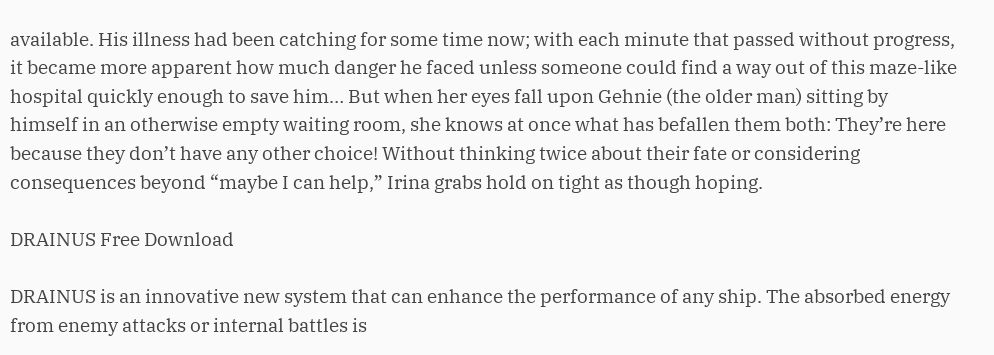available. His illness had been catching for some time now; with each minute that passed without progress, it became more apparent how much danger he faced unless someone could find a way out of this maze-like hospital quickly enough to save him… But when her eyes fall upon Gehnie (the older man) sitting by himself in an otherwise empty waiting room, she knows at once what has befallen them both: They’re here because they don’t have any other choice! Without thinking twice about their fate or considering consequences beyond “maybe I can help,” Irina grabs hold on tight as though hoping.

DRAINUS Free Download

DRAINUS is an innovative new system that can enhance the performance of any ship. The absorbed energy from enemy attacks or internal battles is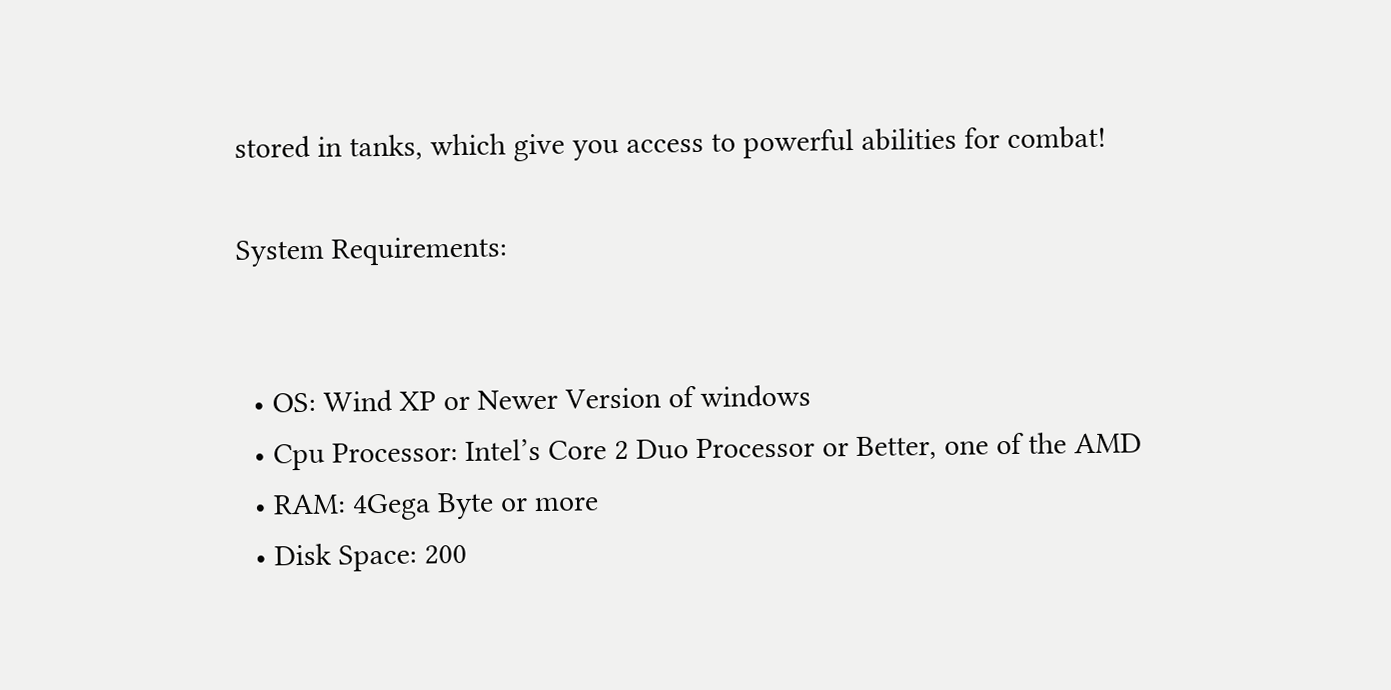stored in tanks, which give you access to powerful abilities for combat!

System Requirements:


  • OS: Wind XP or Newer Version of windows
  • Cpu Processor: Intel’s Core 2 Duo Processor or Better, one of the AMD
  • RAM: 4Gega Byte or more
  • Disk Space: 200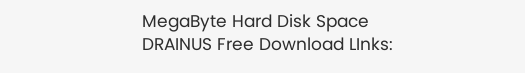MegaByte Hard Disk Space
DRAINUS Free Download LInks: